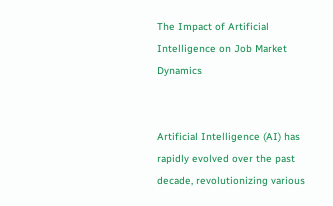The Impact of Artificial Intelligence on Job Market Dynamics


Artificial Intelligence (AI) has rapidly evolved over the past decade, revolutionizing various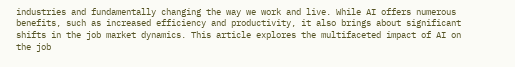industries and fundamentally changing the way we work and live. While AI offers numerous benefits, such as increased efficiency and productivity, it also brings about significant shifts in the job market dynamics. This article explores the multifaceted impact of AI on the job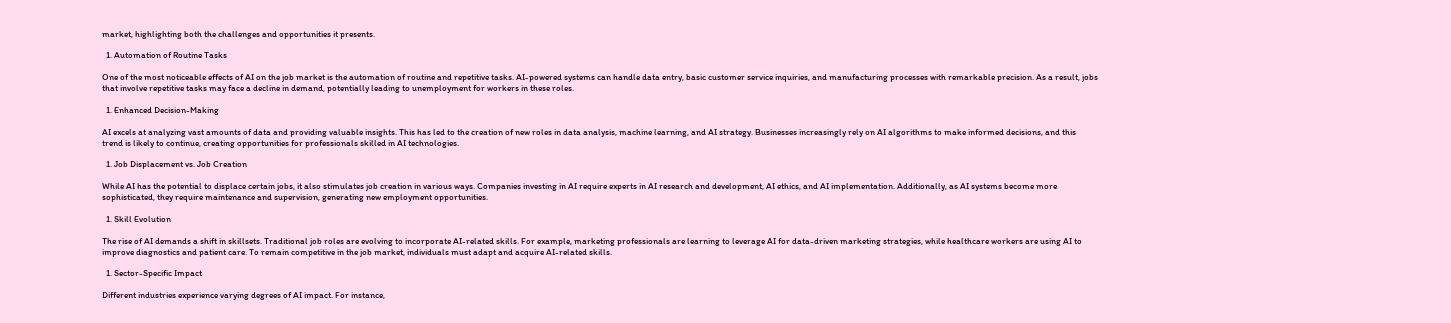market, highlighting both the challenges and opportunities it presents.

  1. Automation of Routine Tasks

One of the most noticeable effects of AI on the job market is the automation of routine and repetitive tasks. AI-powered systems can handle data entry, basic customer service inquiries, and manufacturing processes with remarkable precision. As a result, jobs that involve repetitive tasks may face a decline in demand, potentially leading to unemployment for workers in these roles.

  1. Enhanced Decision-Making

AI excels at analyzing vast amounts of data and providing valuable insights. This has led to the creation of new roles in data analysis, machine learning, and AI strategy. Businesses increasingly rely on AI algorithms to make informed decisions, and this trend is likely to continue, creating opportunities for professionals skilled in AI technologies.

  1. Job Displacement vs. Job Creation

While AI has the potential to displace certain jobs, it also stimulates job creation in various ways. Companies investing in AI require experts in AI research and development, AI ethics, and AI implementation. Additionally, as AI systems become more sophisticated, they require maintenance and supervision, generating new employment opportunities.

  1. Skill Evolution

The rise of AI demands a shift in skillsets. Traditional job roles are evolving to incorporate AI-related skills. For example, marketing professionals are learning to leverage AI for data-driven marketing strategies, while healthcare workers are using AI to improve diagnostics and patient care. To remain competitive in the job market, individuals must adapt and acquire AI-related skills.

  1. Sector-Specific Impact

Different industries experience varying degrees of AI impact. For instance,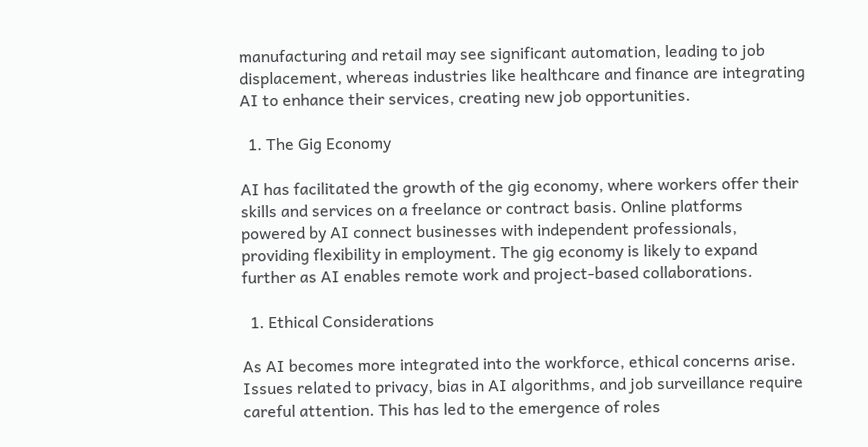manufacturing and retail may see significant automation, leading to job displacement, whereas industries like healthcare and finance are integrating AI to enhance their services, creating new job opportunities.

  1. The Gig Economy

AI has facilitated the growth of the gig economy, where workers offer their skills and services on a freelance or contract basis. Online platforms powered by AI connect businesses with independent professionals, providing flexibility in employment. The gig economy is likely to expand further as AI enables remote work and project-based collaborations.

  1. Ethical Considerations

As AI becomes more integrated into the workforce, ethical concerns arise. Issues related to privacy, bias in AI algorithms, and job surveillance require careful attention. This has led to the emergence of roles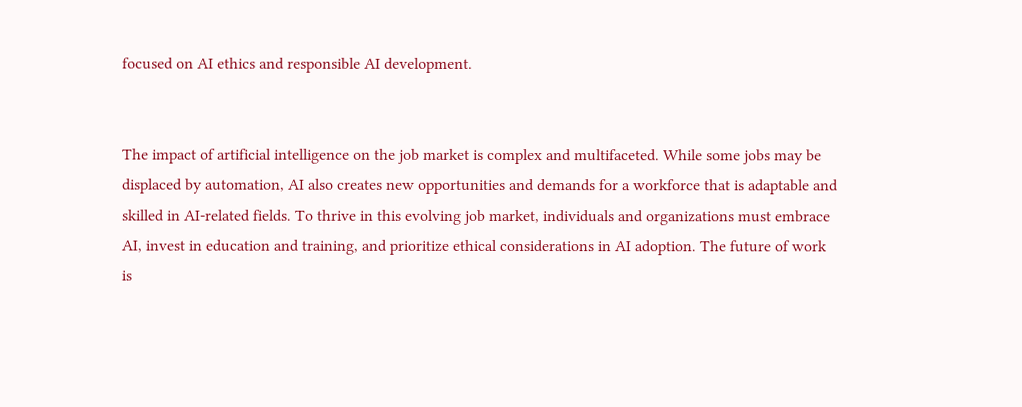focused on AI ethics and responsible AI development.


The impact of artificial intelligence on the job market is complex and multifaceted. While some jobs may be displaced by automation, AI also creates new opportunities and demands for a workforce that is adaptable and skilled in AI-related fields. To thrive in this evolving job market, individuals and organizations must embrace AI, invest in education and training, and prioritize ethical considerations in AI adoption. The future of work is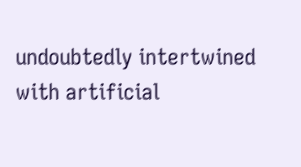undoubtedly intertwined with artificial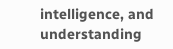intelligence, and understanding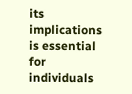its implications is essential for individuals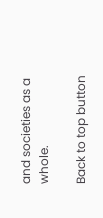and societies as a whole.

Back to top button